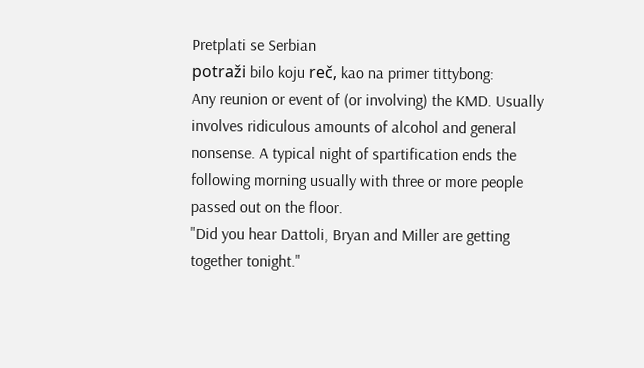Pretplati se Serbian
potraži bilo koju reč, kao na primer tittybong:
Any reunion or event of (or involving) the KMD. Usually involves ridiculous amounts of alcohol and general nonsense. A typical night of spartification ends the following morning usually with three or more people passed out on the floor.
"Did you hear Dattoli, Bryan and Miller are getting together tonight."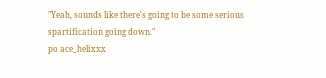"Yeah, sounds like there's going to be some serious spartification going down."
po ace_helixxx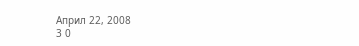Април 22, 2008
3 0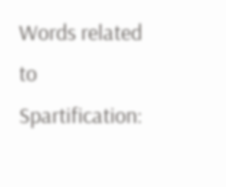Words related to Spartification: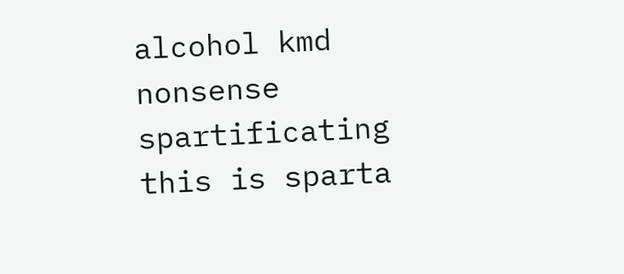alcohol kmd nonsense spartificating this is sparta